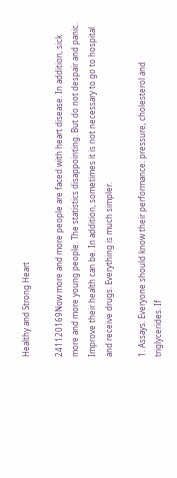Healthy and Strong Heart

241120169Now more and more people are faced with heart disease. In addition, sick more and more young people. The statistics disappointing. But do not despair and panic. Improve their health can be. In addition, sometimes it is not necessary to go to hospital and receive drugs. Everything is much simpler.

1. Assays. Everyone should know their performance: pressure, cholesterol and triglycerides. If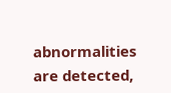abnormalities are detected,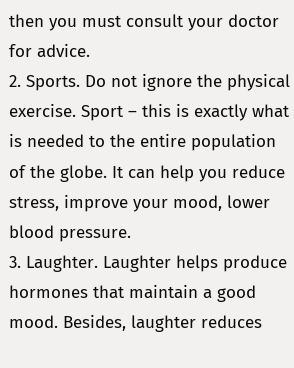then you must consult your doctor for advice.
2. Sports. Do not ignore the physical exercise. Sport – this is exactly what is needed to the entire population of the globe. It can help you reduce stress, improve your mood, lower blood pressure.
3. Laughter. Laughter helps produce hormones that maintain a good mood. Besides, laughter reduces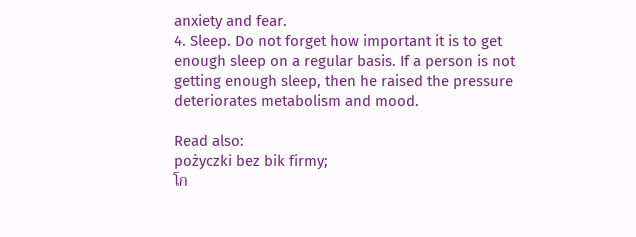anxiety and fear.
4. Sleep. Do not forget how important it is to get enough sleep on a regular basis. If a person is not getting enough sleep, then he raised the pressure deteriorates metabolism and mood.

Read also:
pożyczki bez bik firmy;
โก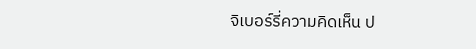จิเบอร์รี่ความคิดเห็น ป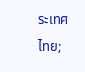ระเทศไทย;